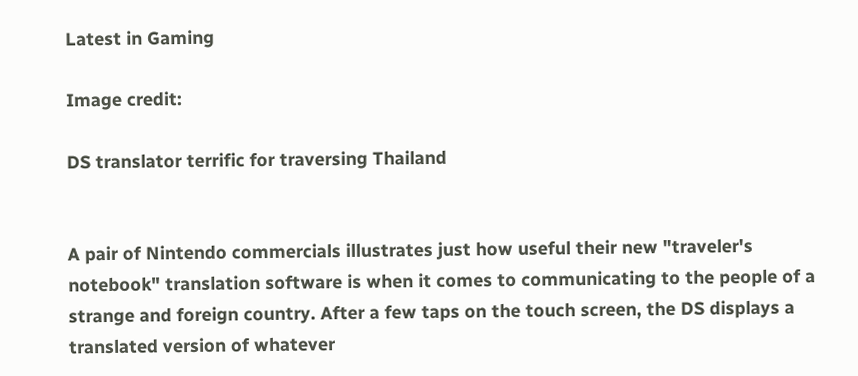Latest in Gaming

Image credit:

DS translator terrific for traversing Thailand


A pair of Nintendo commercials illustrates just how useful their new "traveler's notebook" translation software is when it comes to communicating to the people of a strange and foreign country. After a few taps on the touch screen, the DS displays a translated version of whatever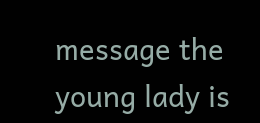message the young lady is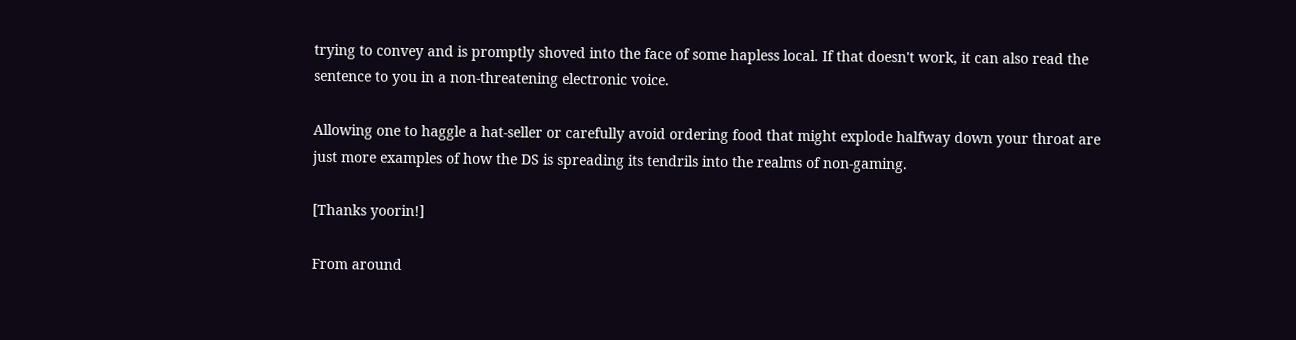trying to convey and is promptly shoved into the face of some hapless local. If that doesn't work, it can also read the sentence to you in a non-threatening electronic voice.

Allowing one to haggle a hat-seller or carefully avoid ordering food that might explode halfway down your throat are just more examples of how the DS is spreading its tendrils into the realms of non-gaming.

[Thanks yoorin!]

From around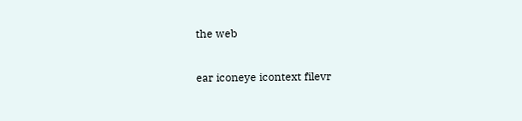the web

ear iconeye icontext filevr